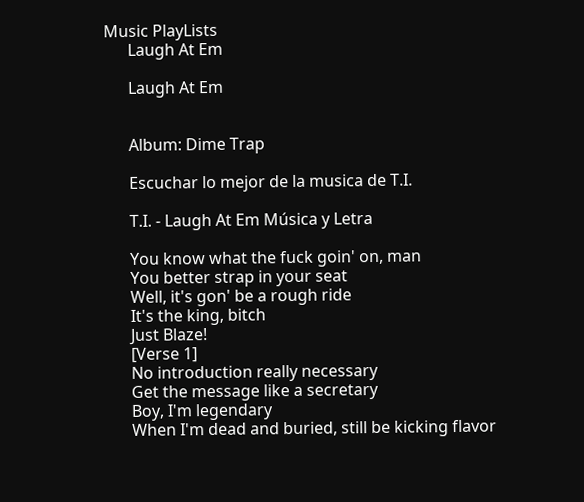Music PlayLists
      Laugh At Em

      Laugh At Em


      Album: Dime Trap

      Escuchar lo mejor de la musica de T.I.

      T.I. - Laugh At Em Música y Letra

      You know what the fuck goin' on, man
      You better strap in your seat
      Well, it's gon' be a rough ride
      It's the king, bitch
      Just Blaze!
      [Verse 1]
      No introduction really necessary
      Get the message like a secretary
      Boy, I'm legendary
      When I'm dead and buried, still be kicking flavor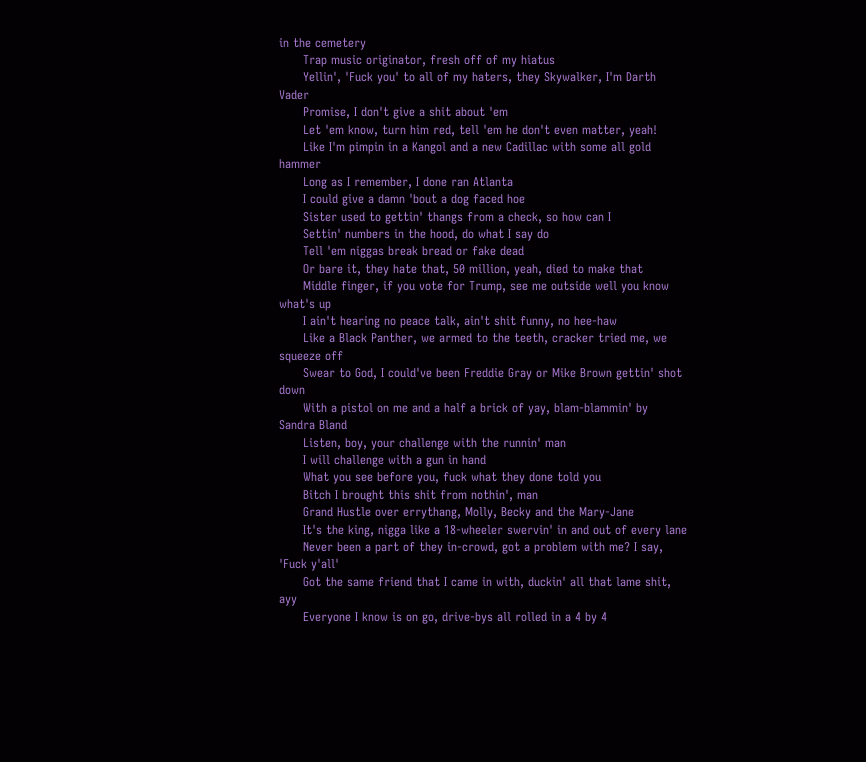in the cemetery
      Trap music originator, fresh off of my hiatus
      Yellin', 'Fuck you' to all of my haters, they Skywalker, I'm Darth Vader
      Promise, I don't give a shit about 'em
      Let 'em know, turn him red, tell 'em he don't even matter, yeah!
      Like I'm pimpin in a Kangol and a new Cadillac with some all gold hammer
      Long as I remember, I done ran Atlanta
      I could give a damn 'bout a dog faced hoe
      Sister used to gettin' thangs from a check, so how can I
      Settin' numbers in the hood, do what I say do
      Tell 'em niggas break bread or fake dead
      Or bare it, they hate that, 50 million, yeah, died to make that
      Middle finger, if you vote for Trump, see me outside well you know what's up
      I ain't hearing no peace talk, ain't shit funny, no hee-haw
      Like a Black Panther, we armed to the teeth, cracker tried me, we squeeze off
      Swear to God, I could've been Freddie Gray or Mike Brown gettin' shot down
      With a pistol on me and a half a brick of yay, blam-blammin' by Sandra Bland
      Listen, boy, your challenge with the runnin' man
      I will challenge with a gun in hand
      What you see before you, fuck what they done told you
      Bitch I brought this shit from nothin', man
      Grand Hustle over errythang, Molly, Becky and the Mary-Jane
      It's the king, nigga like a 18-wheeler swervin' in and out of every lane
      Never been a part of they in-crowd, got a problem with me? I say, 'Fuck y'all'
      Got the same friend that I came in with, duckin' all that lame shit, ayy
      Everyone I know is on go, drive-bys all rolled in a 4 by 4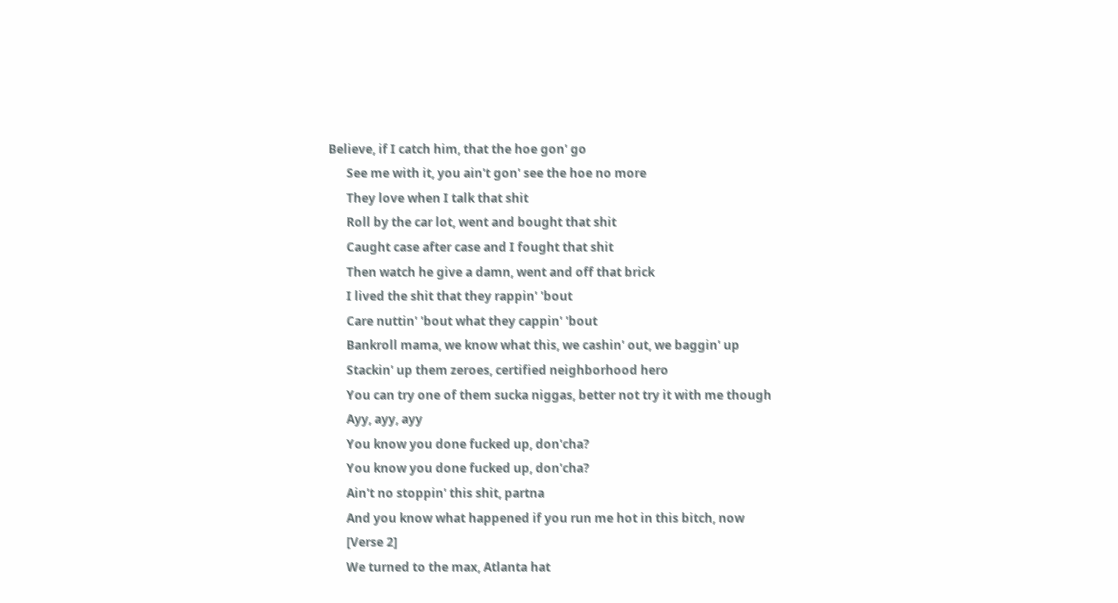Believe, if I catch him, that the hoe gon' go
      See me with it, you ain't gon' see the hoe no more
      They love when I talk that shit
      Roll by the car lot, went and bought that shit
      Caught case after case and I fought that shit
      Then watch he give a damn, went and off that brick
      I lived the shit that they rappin' 'bout
      Care nuttin' 'bout what they cappin' 'bout
      Bankroll mama, we know what this, we cashin' out, we baggin' up
      Stackin' up them zeroes, certified neighborhood hero
      You can try one of them sucka niggas, better not try it with me though
      Ayy, ayy, ayy
      You know you done fucked up, don'cha?
      You know you done fucked up, don'cha?
      Ain't no stoppin' this shit, partna
      And you know what happened if you run me hot in this bitch, now
      [Verse 2]
      We turned to the max, Atlanta hat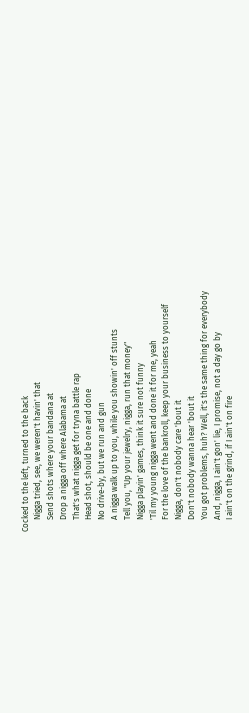Cocked to the left, turned to the back
      Nigga tried, see, we weren't havin' that
      Send shots where your bandana at
      Drop a nigga off where Alabama at
      That's what nigga get for tryna battle rap
      Head shot, should be one and done
      No drive-by, but we run and gun
      A nigga walk up to you, while you showin' off stunts
      Tell you, "Up your jewelry, nigga, run that money"
      Nigga playin' games, think it sure not funny
      'Til my young nigga went and done it for me, yeah
      For the love of the bankroll, keep your business to yourself
      Nigga, don't nobody care 'bout it
      Don't nobody wanna hear 'bout it
      You got problems, huh? Well, it's the same thing for everybody
      And, nigga, I ain't gon' lie, I promise, not a day go by
      I ain't on the grind, if I ain't on fire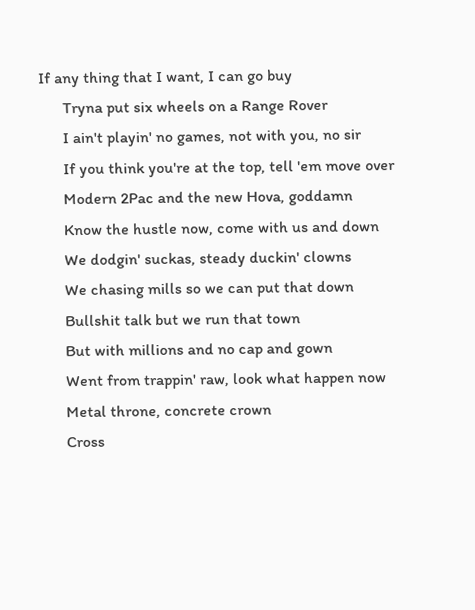If any thing that I want, I can go buy
      Tryna put six wheels on a Range Rover
      I ain't playin' no games, not with you, no sir
      If you think you're at the top, tell 'em move over
      Modern 2Pac and the new Hova, goddamn
      Know the hustle now, come with us and down
      We dodgin' suckas, steady duckin' clowns
      We chasing mills so we can put that down
      Bullshit talk but we run that town
      But with millions and no cap and gown
      Went from trappin' raw, look what happen now
      Metal throne, concrete crown
      Cross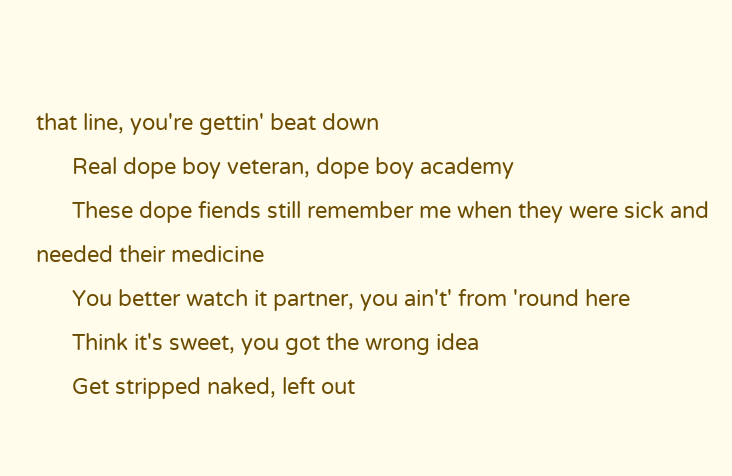that line, you're gettin' beat down
      Real dope boy veteran, dope boy academy
      These dope fiends still remember me when they were sick and needed their medicine
      You better watch it partner, you ain't' from 'round here
      Think it's sweet, you got the wrong idea
      Get stripped naked, left out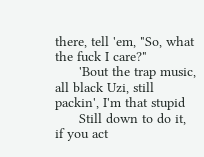there, tell 'em, "So, what the fuck I care?"
      'Bout the trap music, all black Uzi, still packin', I'm that stupid
      Still down to do it, if you act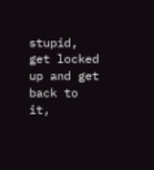stupid, get locked up and get back to it,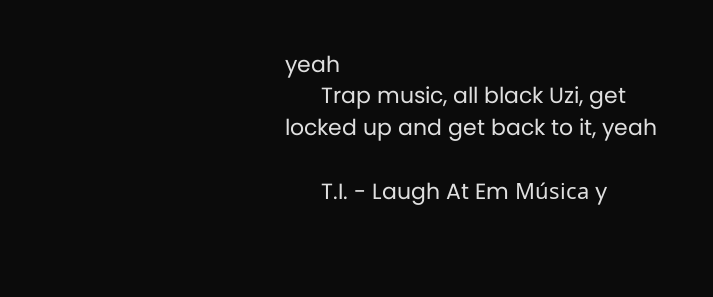yeah
      Trap music, all black Uzi, get locked up and get back to it, yeah

      T.I. - Laugh At Em Música y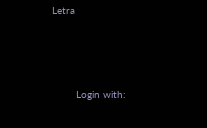Letra





        Login with: